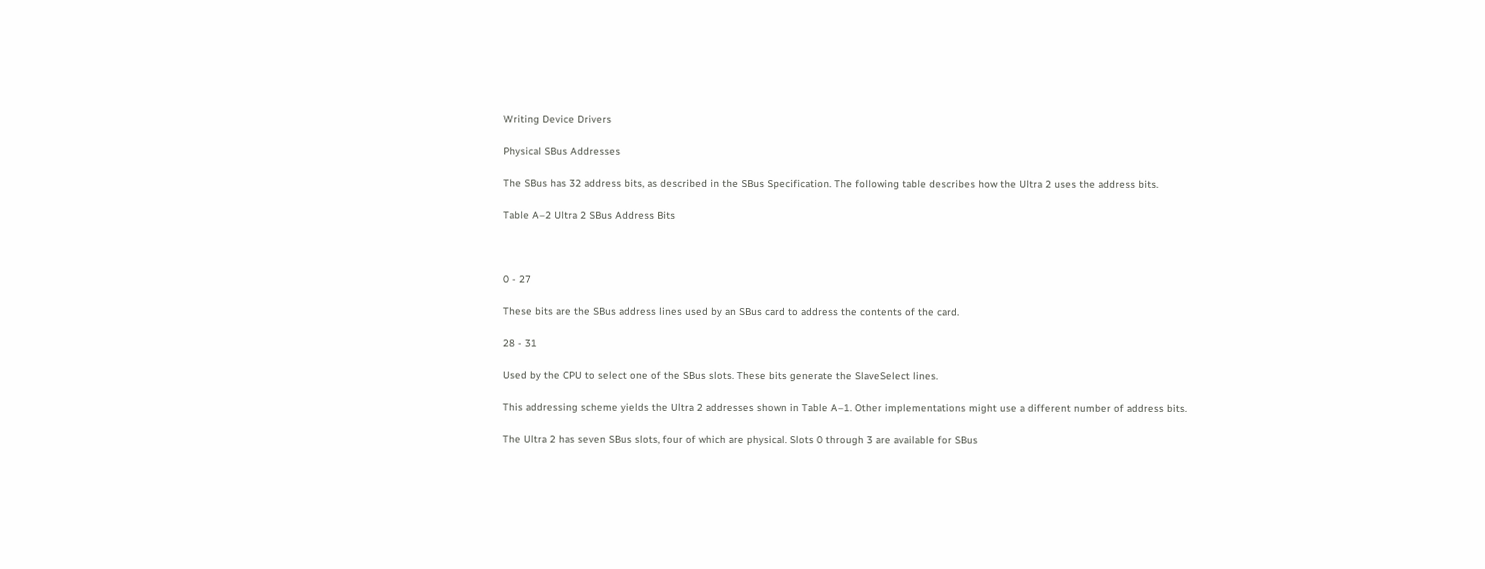Writing Device Drivers

Physical SBus Addresses

The SBus has 32 address bits, as described in the SBus Specification. The following table describes how the Ultra 2 uses the address bits.

Table A–2 Ultra 2 SBus Address Bits



0 - 27

These bits are the SBus address lines used by an SBus card to address the contents of the card.

28 - 31

Used by the CPU to select one of the SBus slots. These bits generate the SlaveSelect lines.

This addressing scheme yields the Ultra 2 addresses shown in Table A–1. Other implementations might use a different number of address bits.

The Ultra 2 has seven SBus slots, four of which are physical. Slots 0 through 3 are available for SBus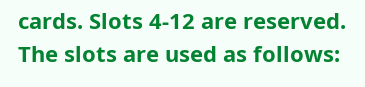cards. Slots 4-12 are reserved. The slots are used as follows: